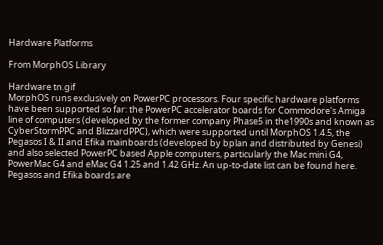Hardware Platforms

From MorphOS Library

Hardware tn.gif
MorphOS runs exclusively on PowerPC processors. Four specific hardware platforms have been supported so far: the PowerPC accelerator boards for Commodore's Amiga line of computers (developed by the former company Phase5 in the1990s and known as CyberStormPPC and BlizzardPPC), which were supported until MorphOS 1.4.5, the Pegasos I & II and Efika mainboards (developed by bplan and distributed by Genesi) and also selected PowerPC based Apple computers, particularly the Mac mini G4, PowerMac G4 and eMac G4 1.25 and 1.42 GHz. An up-to-date list can be found here. Pegasos and Efika boards are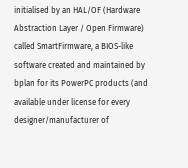initialised by an HAL/OF (Hardware Abstraction Layer / Open Firmware) called SmartFirmware, a BIOS-like software created and maintained by bplan for its PowerPC products (and available under license for every designer/manufacturer of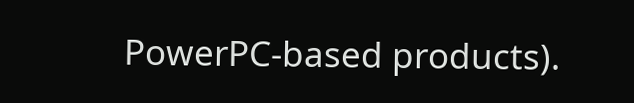PowerPC-based products).